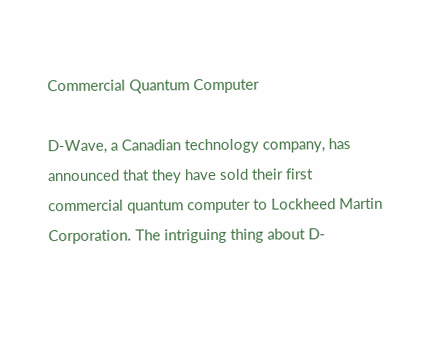Commercial Quantum Computer

D-Wave, a Canadian technology company, has announced that they have sold their first commercial quantum computer to Lockheed Martin Corporation. The intriguing thing about D-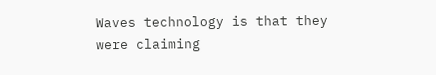Waves technology is that they were claiming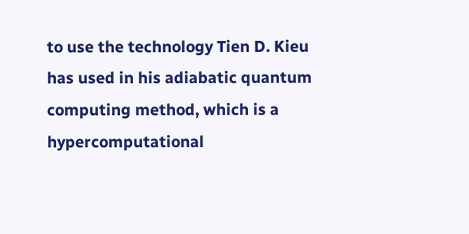to use the technology Tien D. Kieu has used in his adiabatic quantum computing method, which is a hypercomputational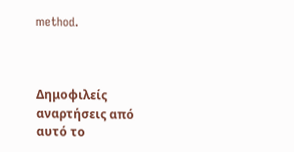method.



Δημοφιλείς αναρτήσεις από αυτό το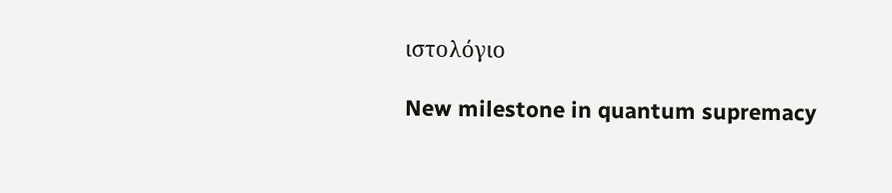ιστολόγιο

New milestone in quantum supremacy